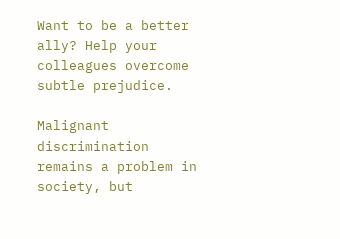Want to be a better ally? Help your colleagues overcome subtle prejudice.

Malignant discrimination remains a problem in society, but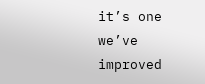it’s one we’ve improved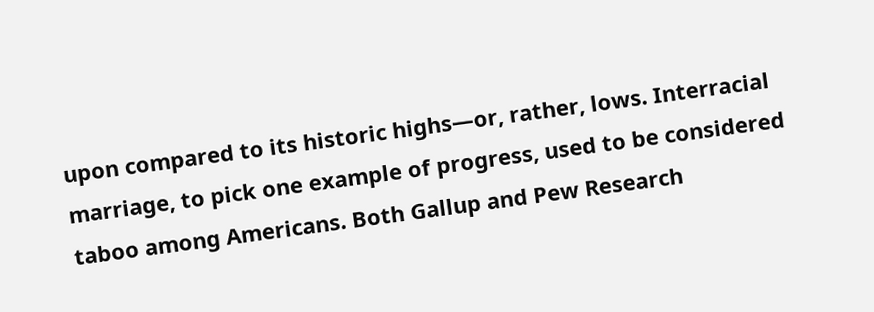upon compared to its historic highs—or, rather, lows. Interracial marriage, to pick one example of progress, used to be considered taboo among Americans. Both Gallup and Pew Research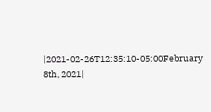|2021-02-26T12:35:10-05:00February 8th, 2021|